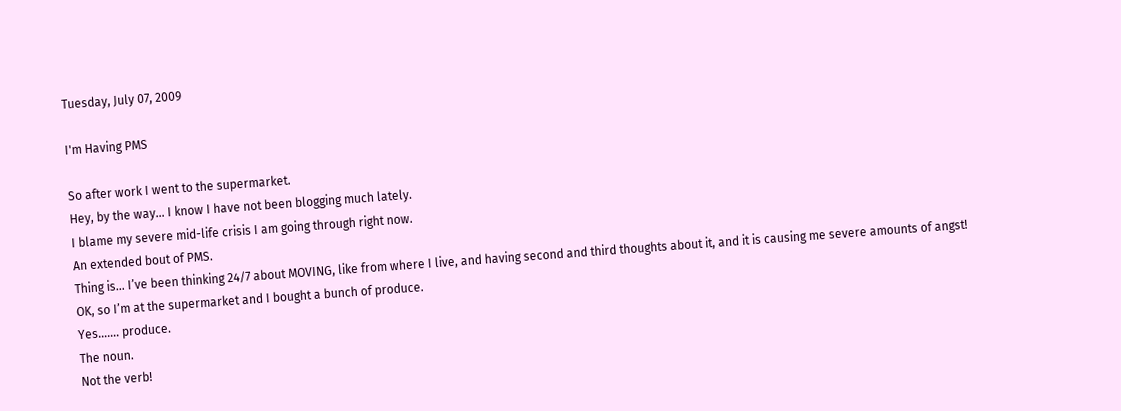Tuesday, July 07, 2009

I'm Having PMS

So after work I went to the supermarket.
Hey, by the way… I know I have not been blogging much lately.
I blame my severe mid-life crisis I am going through right now.
An extended bout of PMS.
Thing is… I’ve been thinking 24/7 about MOVING, like from where I live, and having second and third thoughts about it, and it is causing me severe amounts of angst!
OK, so I’m at the supermarket and I bought a bunch of produce.
Yes……. produce.
The noun.
Not the verb!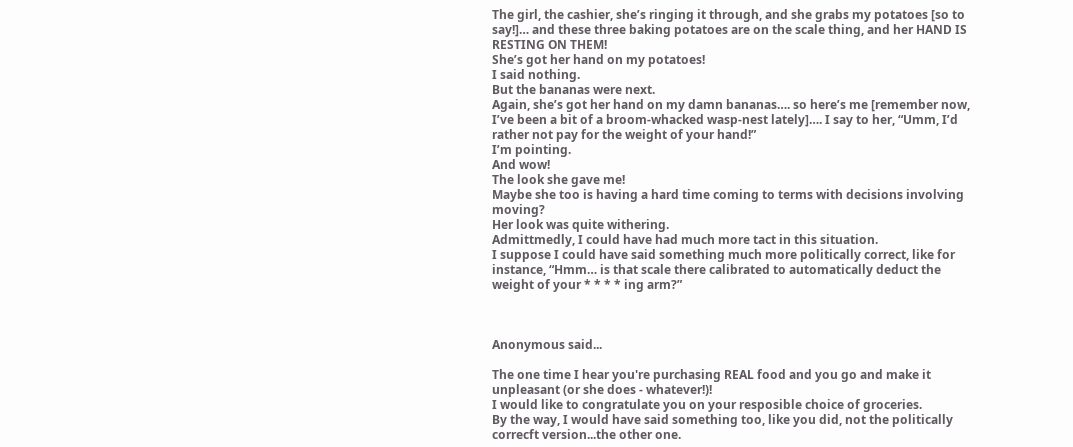The girl, the cashier, she’s ringing it through, and she grabs my potatoes [so to say!]… and these three baking potatoes are on the scale thing, and her HAND IS RESTING ON THEM!
She’s got her hand on my potatoes!
I said nothing.
But the bananas were next.
Again, she’s got her hand on my damn bananas…. so here’s me [remember now, I’ve been a bit of a broom-whacked wasp-nest lately]…. I say to her, “Umm, I’d rather not pay for the weight of your hand!”
I’m pointing.
And wow!
The look she gave me!
Maybe she too is having a hard time coming to terms with decisions involving moving?
Her look was quite withering.
Admittmedly, I could have had much more tact in this situation.
I suppose I could have said something much more politically correct, like for instance, “Hmm… is that scale there calibrated to automatically deduct the weight of your * * * * ing arm?”



Anonymous said...

The one time I hear you're purchasing REAL food and you go and make it unpleasant (or she does - whatever!)!
I would like to congratulate you on your resposible choice of groceries.
By the way, I would have said something too, like you did, not the politically correcft version...the other one.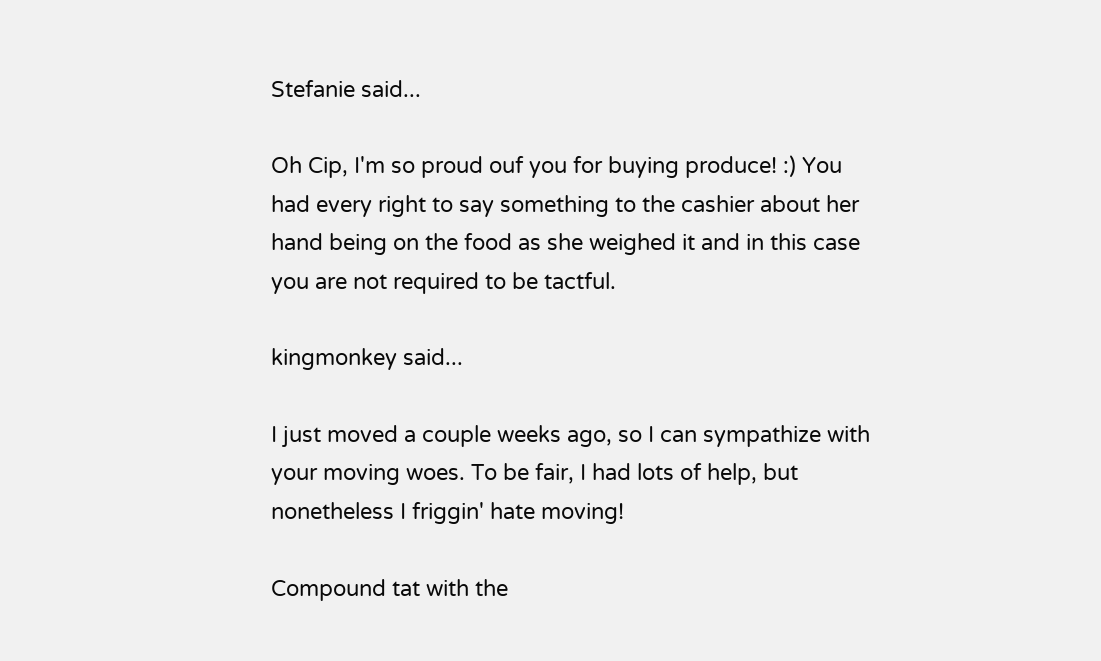Stefanie said...

Oh Cip, I'm so proud ouf you for buying produce! :) You had every right to say something to the cashier about her hand being on the food as she weighed it and in this case you are not required to be tactful.

kingmonkey said...

I just moved a couple weeks ago, so I can sympathize with your moving woes. To be fair, I had lots of help, but nonetheless I friggin' hate moving!

Compound tat with the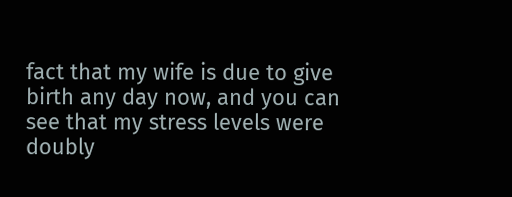fact that my wife is due to give birth any day now, and you can see that my stress levels were doubly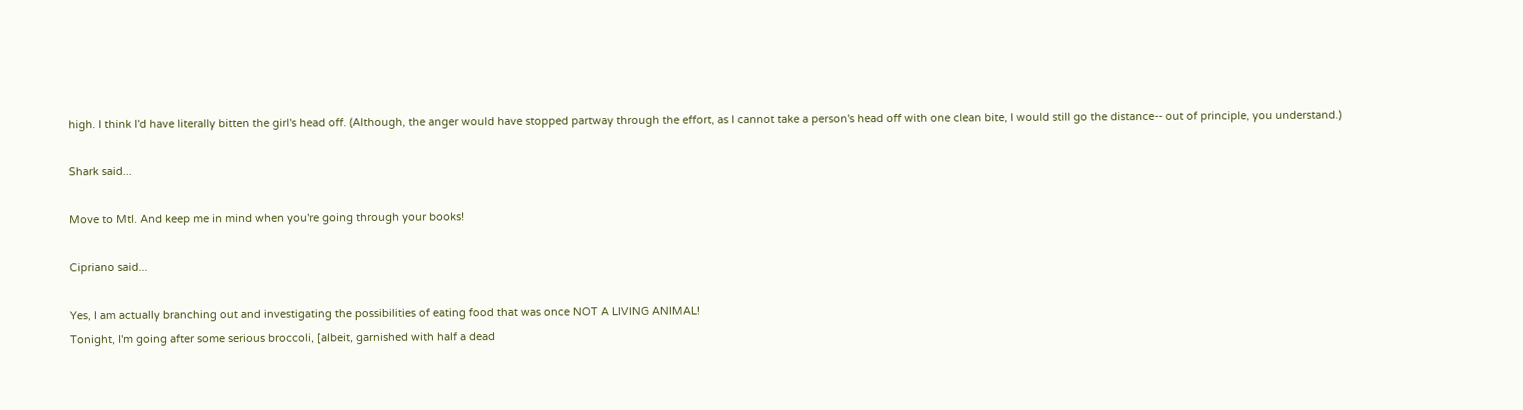high. I think I'd have literally bitten the girl's head off. (Although, the anger would have stopped partway through the effort, as I cannot take a person's head off with one clean bite, I would still go the distance-- out of principle, you understand.)

Shark said...

Move to Mtl. And keep me in mind when you're going through your books!

Cipriano said...

Yes, I am actually branching out and investigating the possibilities of eating food that was once NOT A LIVING ANIMAL!
Tonight, I'm going after some serious broccoli, [albeit, garnished with half a dead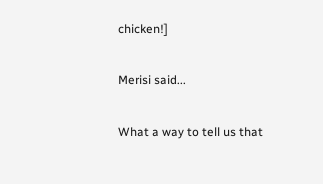chicken!]

Merisi said...

What a way to tell us that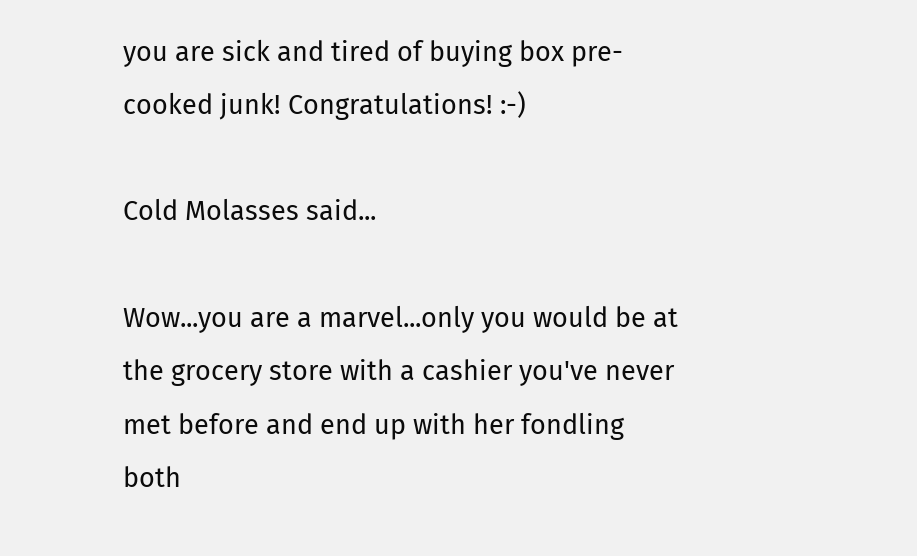you are sick and tired of buying box pre-cooked junk! Congratulations! :-)

Cold Molasses said...

Wow...you are a marvel...only you would be at the grocery store with a cashier you've never met before and end up with her fondling both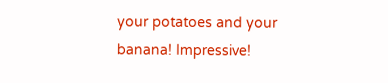your potatoes and your banana! Impressive!